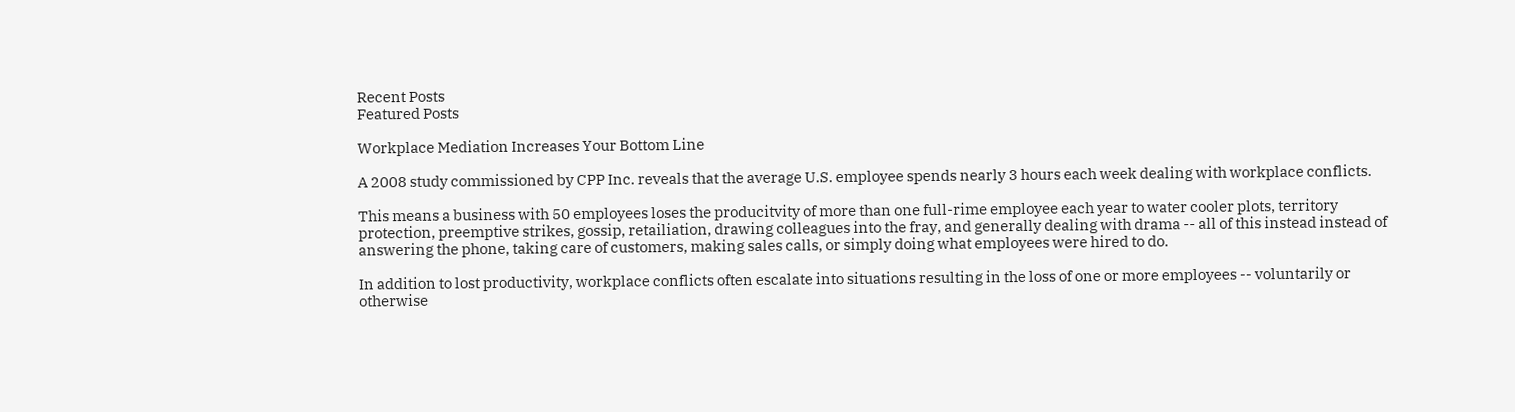Recent Posts
Featured Posts

Workplace Mediation Increases Your Bottom Line

A 2008 study commissioned by CPP Inc. reveals that the average U.S. employee spends nearly 3 hours each week dealing with workplace conflicts.

This means a business with 50 employees loses the producitvity of more than one full-rime employee each year to water cooler plots, territory protection, preemptive strikes, gossip, retailiation, drawing colleagues into the fray, and generally dealing with drama -- all of this instead instead of answering the phone, taking care of customers, making sales calls, or simply doing what employees were hired to do.

In addition to lost productivity, workplace conflicts often escalate into situations resulting in the loss of one or more employees -- voluntarily or otherwise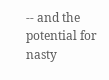-- and the potential for nasty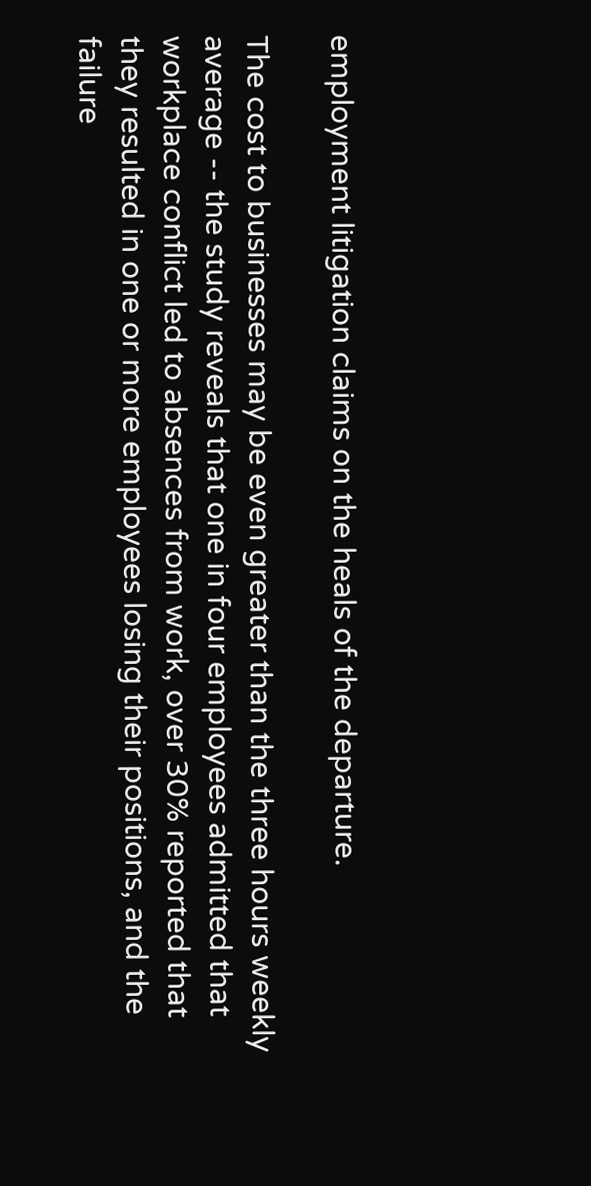employment litigation claims on the heals of the departure.

The cost to businesses may be even greater than the three hours weekly average -- the study reveals that one in four employees admitted that workplace conflict led to absences from work, over 30% reported that they resulted in one or more employees losing their positions, and the failure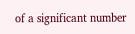of a significant number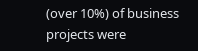(over 10%) of business projects were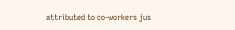attributed to co-workers jus